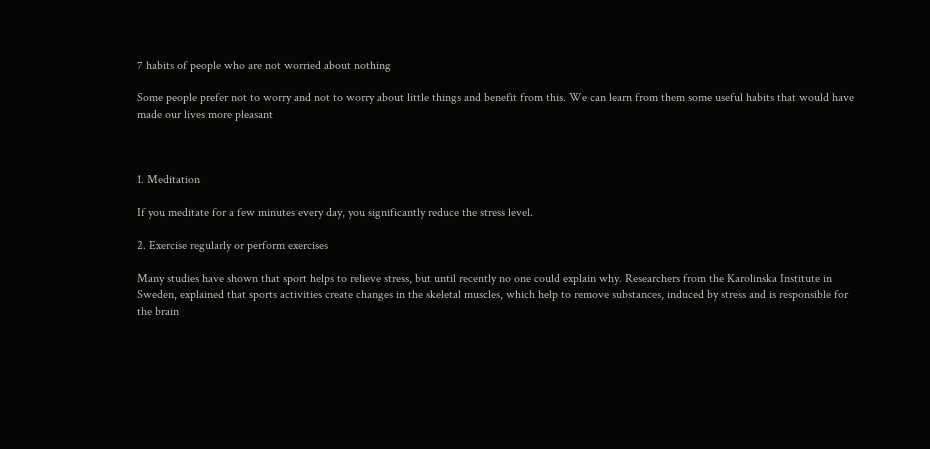7 habits of people who are not worried about nothing

Some people prefer not to worry and not to worry about little things and benefit from this. We can learn from them some useful habits that would have made our lives more pleasant



1. Meditation

If you meditate for a few minutes every day, you significantly reduce the stress level.

2. Exercise regularly or perform exercises

Many studies have shown that sport helps to relieve stress, but until recently no one could explain why. Researchers from the Karolinska Institute in Sweden, explained that sports activities create changes in the skeletal muscles, which help to remove substances, induced by stress and is responsible for the brain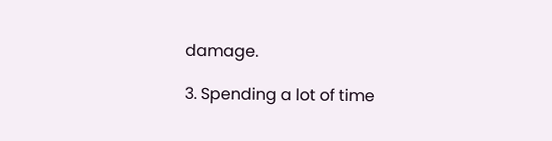damage.

3. Spending a lot of time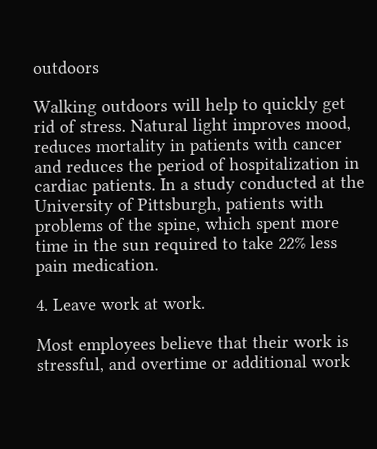outdoors

Walking outdoors will help to quickly get rid of stress. Natural light improves mood, reduces mortality in patients with cancer and reduces the period of hospitalization in cardiac patients. In a study conducted at the University of Pittsburgh, patients with problems of the spine, which spent more time in the sun required to take 22% less pain medication.

4. Leave work at work.

Most employees believe that their work is stressful, and overtime or additional work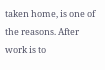taken home, is one of the reasons. After work is to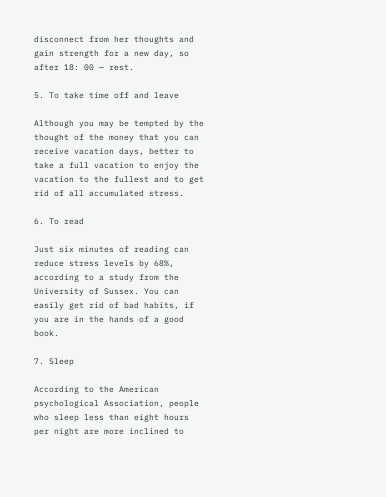disconnect from her thoughts and gain strength for a new day, so after 18: 00 — rest.

5. To take time off and leave

Although you may be tempted by the thought of the money that you can receive vacation days, better to take a full vacation to enjoy the vacation to the fullest and to get rid of all accumulated stress.

6. To read

Just six minutes of reading can reduce stress levels by 68%, according to a study from the University of Sussex. You can easily get rid of bad habits, if you are in the hands of a good book.

7. Sleep

According to the American psychological Association, people who sleep less than eight hours per night are more inclined to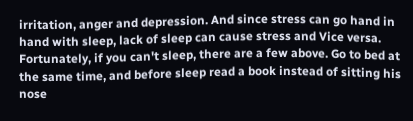irritation, anger and depression. And since stress can go hand in hand with sleep, lack of sleep can cause stress and Vice versa. Fortunately, if you can't sleep, there are a few above. Go to bed at the same time, and before sleep read a book instead of sitting his nose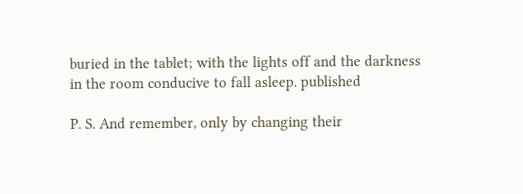buried in the tablet; with the lights off and the darkness in the room conducive to fall asleep. published

P. S. And remember, only by changing their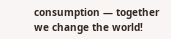consumption — together we change the world!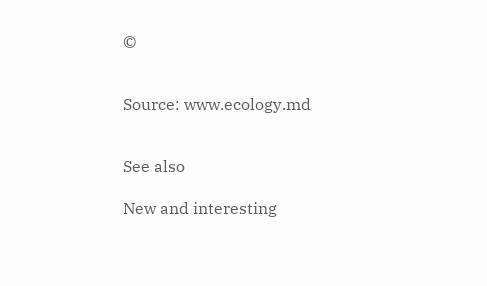©


Source: www.ecology.md


See also

New and interesting